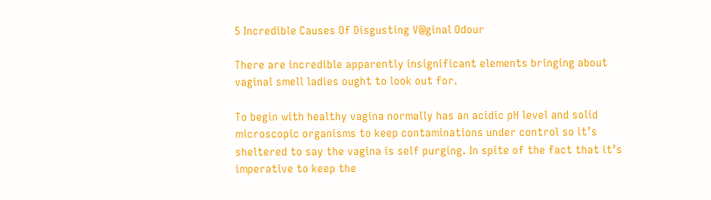5 Incredible Causes Of Disgusting V@ginal Odour

There are incredible apparently insignificant elements bringing about vaginal smell ladies ought to look out for.

To begin with healthy vagina normally has an acidic pH level and solid microscopic organisms to keep contaminations under control so it’s sheltered to say the vagina is self purging. In spite of the fact that it’s imperative to keep the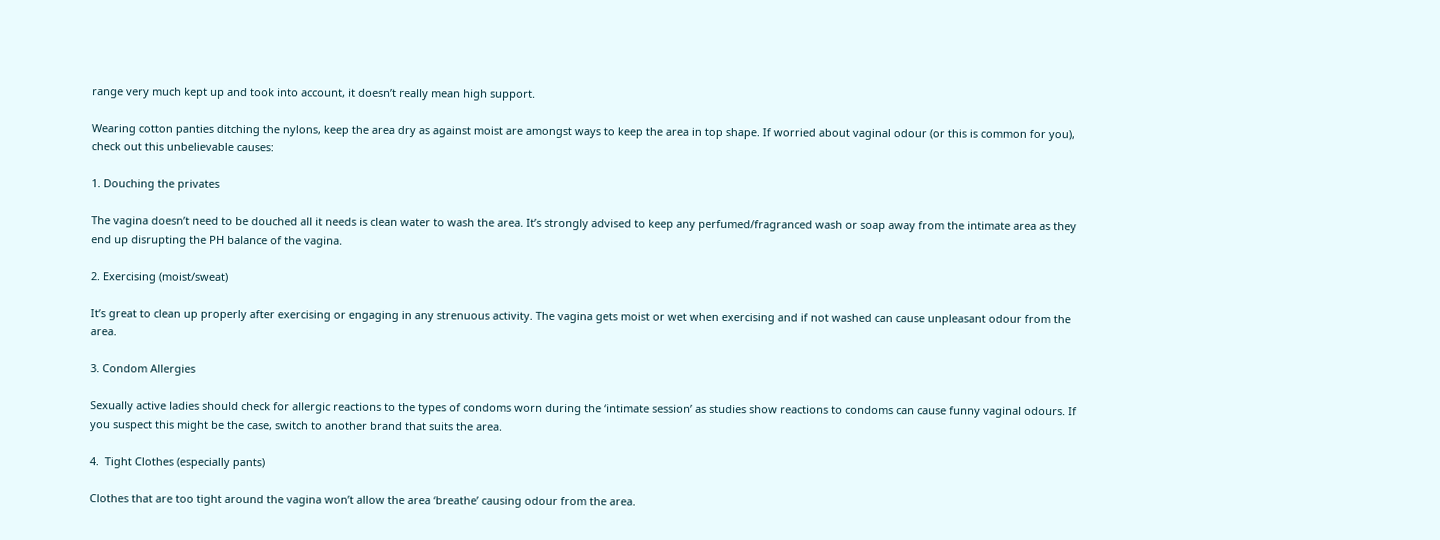range very much kept up and took into account, it doesn’t really mean high support.

Wearing cotton panties ditching the nylons, keep the area dry as against moist are amongst ways to keep the area in top shape. If worried about vaginal odour (or this is common for you), check out this unbelievable causes:

1. Douching the privates

The vagina doesn’t need to be douched all it needs is clean water to wash the area. It’s strongly advised to keep any perfumed/fragranced wash or soap away from the intimate area as they end up disrupting the PH balance of the vagina.

2. Exercising (moist/sweat)

It’s great to clean up properly after exercising or engaging in any strenuous activity. The vagina gets moist or wet when exercising and if not washed can cause unpleasant odour from the area.

3. Condom Allergies

Sexually active ladies should check for allergic reactions to the types of condoms worn during the ‘intimate session’ as studies show reactions to condoms can cause funny vaginal odours. If you suspect this might be the case, switch to another brand that suits the area.

4.  Tight Clothes (especially pants)

Clothes that are too tight around the vagina won’t allow the area ‘breathe’ causing odour from the area.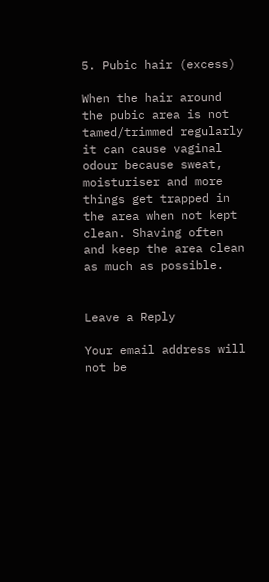5. Pubic hair (excess)

When the hair around the pubic area is not tamed/trimmed regularly it can cause vaginal odour because sweat, moisturiser and more things get trapped in the area when not kept clean. Shaving often and keep the area clean as much as possible.


Leave a Reply

Your email address will not be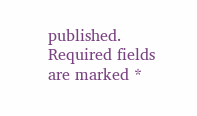published. Required fields are marked *